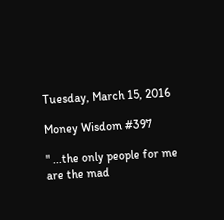Tuesday, March 15, 2016

Money Wisdom #397

" ...the only people for me are the mad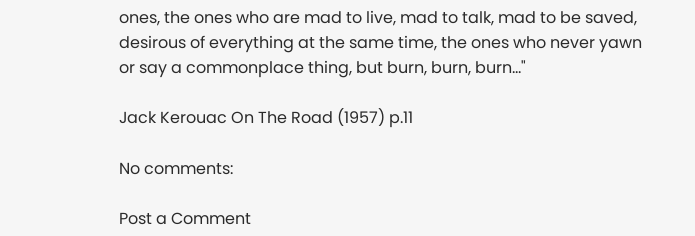ones, the ones who are mad to live, mad to talk, mad to be saved, desirous of everything at the same time, the ones who never yawn or say a commonplace thing, but burn, burn, burn..."

Jack Kerouac On The Road (1957) p.11

No comments:

Post a Comment